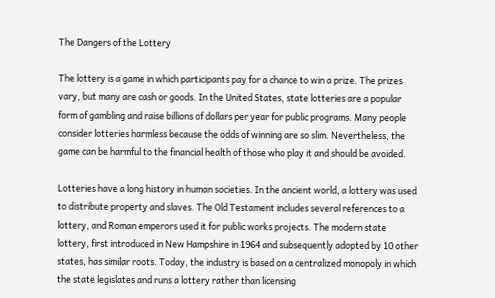The Dangers of the Lottery

The lottery is a game in which participants pay for a chance to win a prize. The prizes vary, but many are cash or goods. In the United States, state lotteries are a popular form of gambling and raise billions of dollars per year for public programs. Many people consider lotteries harmless because the odds of winning are so slim. Nevertheless, the game can be harmful to the financial health of those who play it and should be avoided.

Lotteries have a long history in human societies. In the ancient world, a lottery was used to distribute property and slaves. The Old Testament includes several references to a lottery, and Roman emperors used it for public works projects. The modern state lottery, first introduced in New Hampshire in 1964 and subsequently adopted by 10 other states, has similar roots. Today, the industry is based on a centralized monopoly in which the state legislates and runs a lottery rather than licensing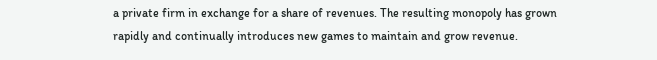a private firm in exchange for a share of revenues. The resulting monopoly has grown rapidly and continually introduces new games to maintain and grow revenue.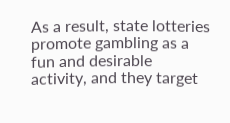As a result, state lotteries promote gambling as a fun and desirable activity, and they target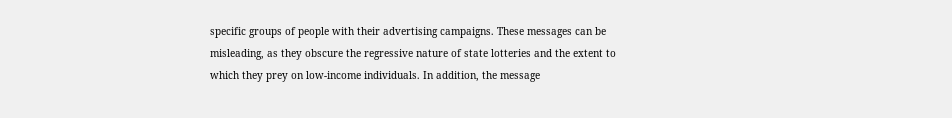specific groups of people with their advertising campaigns. These messages can be misleading, as they obscure the regressive nature of state lotteries and the extent to which they prey on low-income individuals. In addition, the message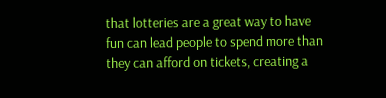that lotteries are a great way to have fun can lead people to spend more than they can afford on tickets, creating a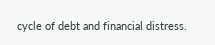cycle of debt and financial distress.